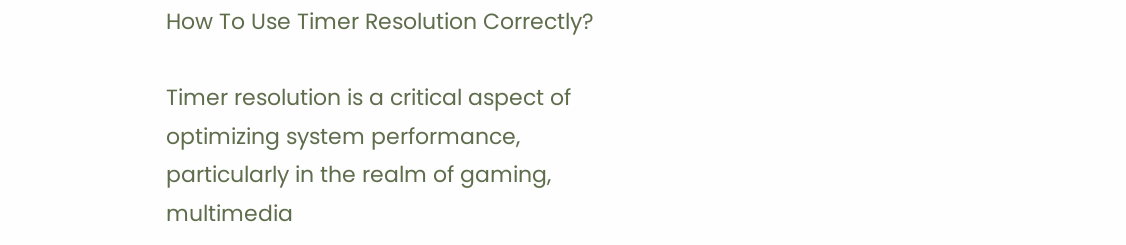How To Use Timer Resolution Correctly?

Timer resolution is a critical aspect of optimizing system performance, particularly in the realm of gaming, multimedia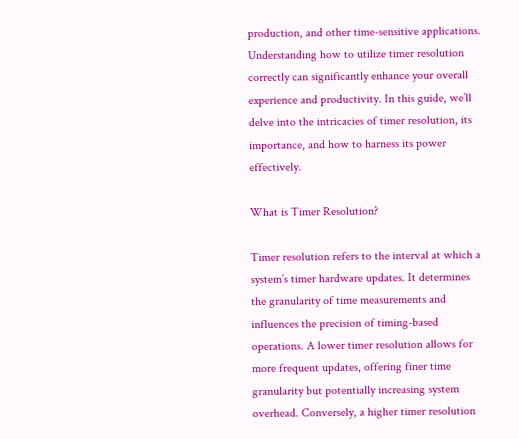production, and other time-sensitive applications. Understanding how to utilize timer resolution correctly can significantly enhance your overall experience and productivity. In this guide, we’ll delve into the intricacies of timer resolution, its importance, and how to harness its power effectively.

What is Timer Resolution?

Timer resolution refers to the interval at which a system’s timer hardware updates. It determines the granularity of time measurements and influences the precision of timing-based operations. A lower timer resolution allows for more frequent updates, offering finer time granularity but potentially increasing system overhead. Conversely, a higher timer resolution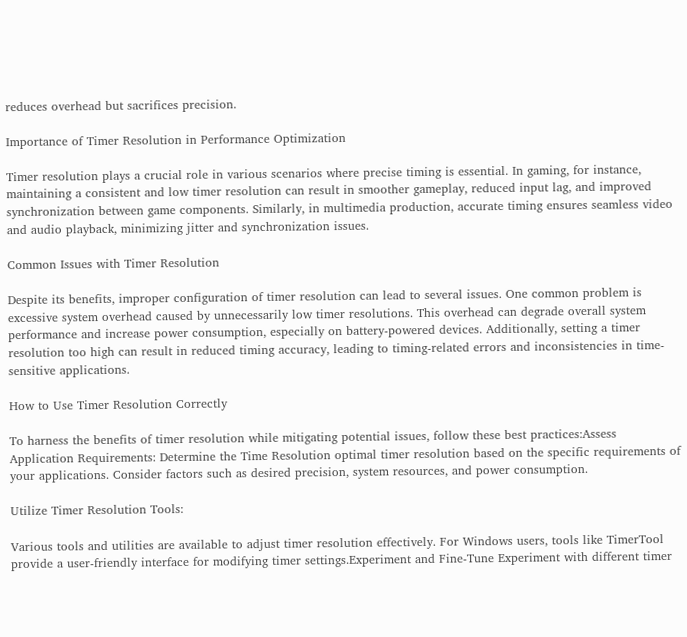reduces overhead but sacrifices precision.

Importance of Timer Resolution in Performance Optimization

Timer resolution plays a crucial role in various scenarios where precise timing is essential. In gaming, for instance, maintaining a consistent and low timer resolution can result in smoother gameplay, reduced input lag, and improved synchronization between game components. Similarly, in multimedia production, accurate timing ensures seamless video and audio playback, minimizing jitter and synchronization issues.

Common Issues with Timer Resolution

Despite its benefits, improper configuration of timer resolution can lead to several issues. One common problem is excessive system overhead caused by unnecessarily low timer resolutions. This overhead can degrade overall system performance and increase power consumption, especially on battery-powered devices. Additionally, setting a timer resolution too high can result in reduced timing accuracy, leading to timing-related errors and inconsistencies in time-sensitive applications.

How to Use Timer Resolution Correctly

To harness the benefits of timer resolution while mitigating potential issues, follow these best practices:Assess Application Requirements: Determine the Time Resolution optimal timer resolution based on the specific requirements of your applications. Consider factors such as desired precision, system resources, and power consumption.

Utilize Timer Resolution Tools:

Various tools and utilities are available to adjust timer resolution effectively. For Windows users, tools like TimerTool provide a user-friendly interface for modifying timer settings.Experiment and Fine-Tune Experiment with different timer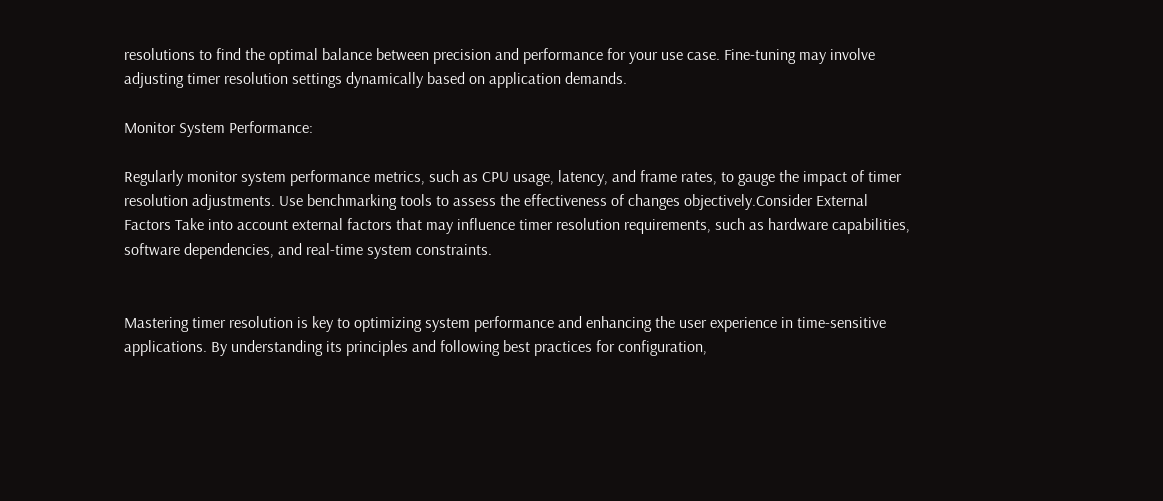resolutions to find the optimal balance between precision and performance for your use case. Fine-tuning may involve adjusting timer resolution settings dynamically based on application demands.

Monitor System Performance:

Regularly monitor system performance metrics, such as CPU usage, latency, and frame rates, to gauge the impact of timer resolution adjustments. Use benchmarking tools to assess the effectiveness of changes objectively.Consider External Factors Take into account external factors that may influence timer resolution requirements, such as hardware capabilities, software dependencies, and real-time system constraints.


Mastering timer resolution is key to optimizing system performance and enhancing the user experience in time-sensitive applications. By understanding its principles and following best practices for configuration,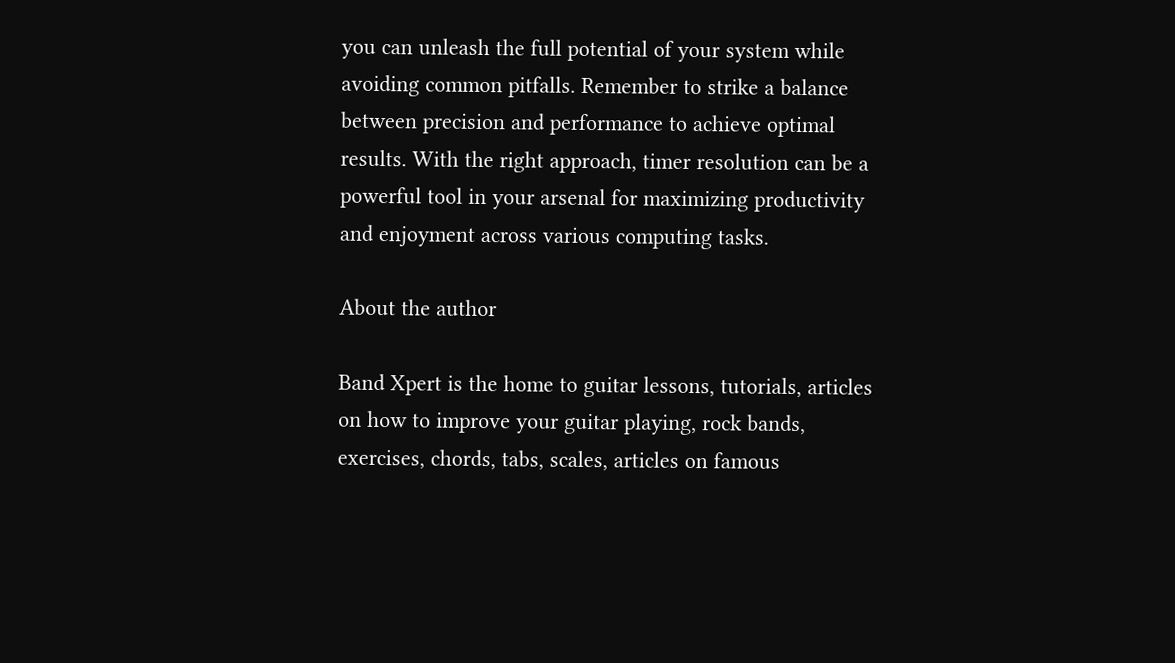you can unleash the full potential of your system while avoiding common pitfalls. Remember to strike a balance between precision and performance to achieve optimal results. With the right approach, timer resolution can be a powerful tool in your arsenal for maximizing productivity and enjoyment across various computing tasks.

About the author

Band Xpert is the home to guitar lessons, tutorials, articles on how to improve your guitar playing, rock bands, exercises, chords, tabs, scales, articles on famous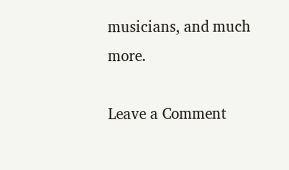musicians, and much more.

Leave a Comment